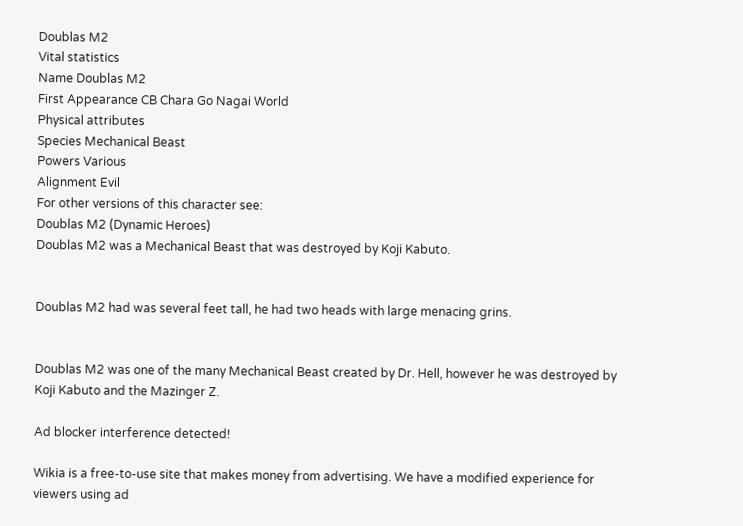Doublas M2
Vital statistics
Name Doublas M2
First Appearance CB Chara Go Nagai World
Physical attributes
Species Mechanical Beast
Powers Various
Alignment Evil
For other versions of this character see:
Doublas M2 (Dynamic Heroes)
Doublas M2 was a Mechanical Beast that was destroyed by Koji Kabuto.


Doublas M2 had was several feet tall, he had two heads with large menacing grins.


Doublas M2 was one of the many Mechanical Beast created by Dr. Hell, however he was destroyed by Koji Kabuto and the Mazinger Z.

Ad blocker interference detected!

Wikia is a free-to-use site that makes money from advertising. We have a modified experience for viewers using ad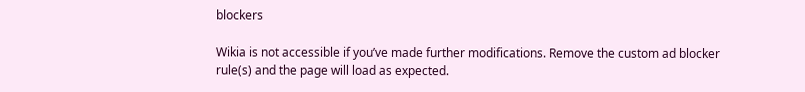blockers

Wikia is not accessible if you’ve made further modifications. Remove the custom ad blocker rule(s) and the page will load as expected.